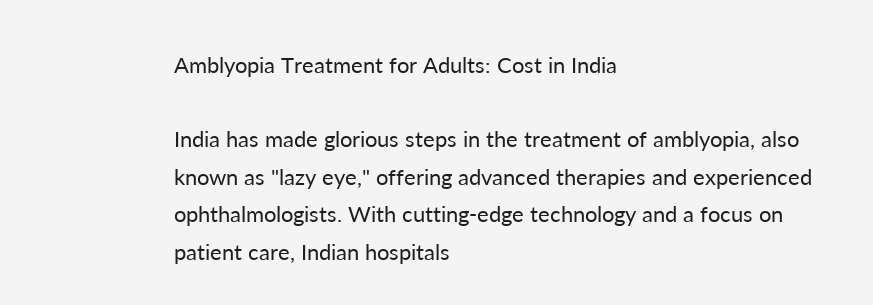Amblyopia Treatment for Adults: Cost in India

India has made glorious steps in the treatment of amblyopia, also known as "lazy eye," offering advanced therapies and experienced ophthalmologists. With cutting-edge technology and a focus on patient care, Indian hospitals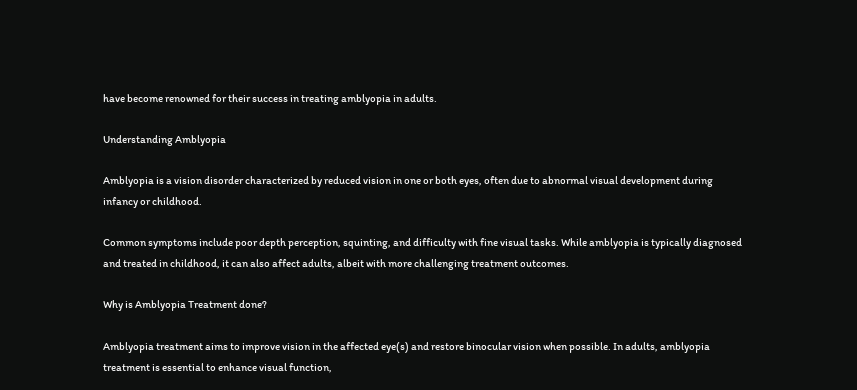have become renowned for their success in treating amblyopia in adults.

Understanding Amblyopia

Amblyopia is a vision disorder characterized by reduced vision in one or both eyes, often due to abnormal visual development during infancy or childhood.

Common symptoms include poor depth perception, squinting, and difficulty with fine visual tasks. While amblyopia is typically diagnosed and treated in childhood, it can also affect adults, albeit with more challenging treatment outcomes.

Why is Amblyopia Treatment done?

Amblyopia treatment aims to improve vision in the affected eye(s) and restore binocular vision when possible. In adults, amblyopia treatment is essential to enhance visual function,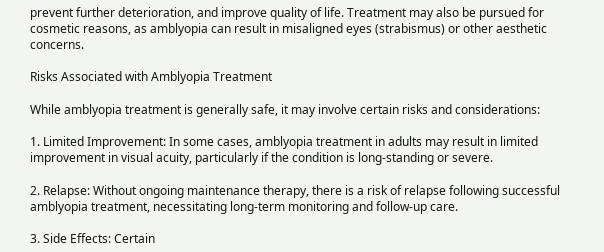prevent further deterioration, and improve quality of life. Treatment may also be pursued for cosmetic reasons, as amblyopia can result in misaligned eyes (strabismus) or other aesthetic concerns.

Risks Associated with Amblyopia Treatment

While amblyopia treatment is generally safe, it may involve certain risks and considerations:

1. Limited Improvement: In some cases, amblyopia treatment in adults may result in limited improvement in visual acuity, particularly if the condition is long-standing or severe.

2. Relapse: Without ongoing maintenance therapy, there is a risk of relapse following successful amblyopia treatment, necessitating long-term monitoring and follow-up care.

3. Side Effects: Certain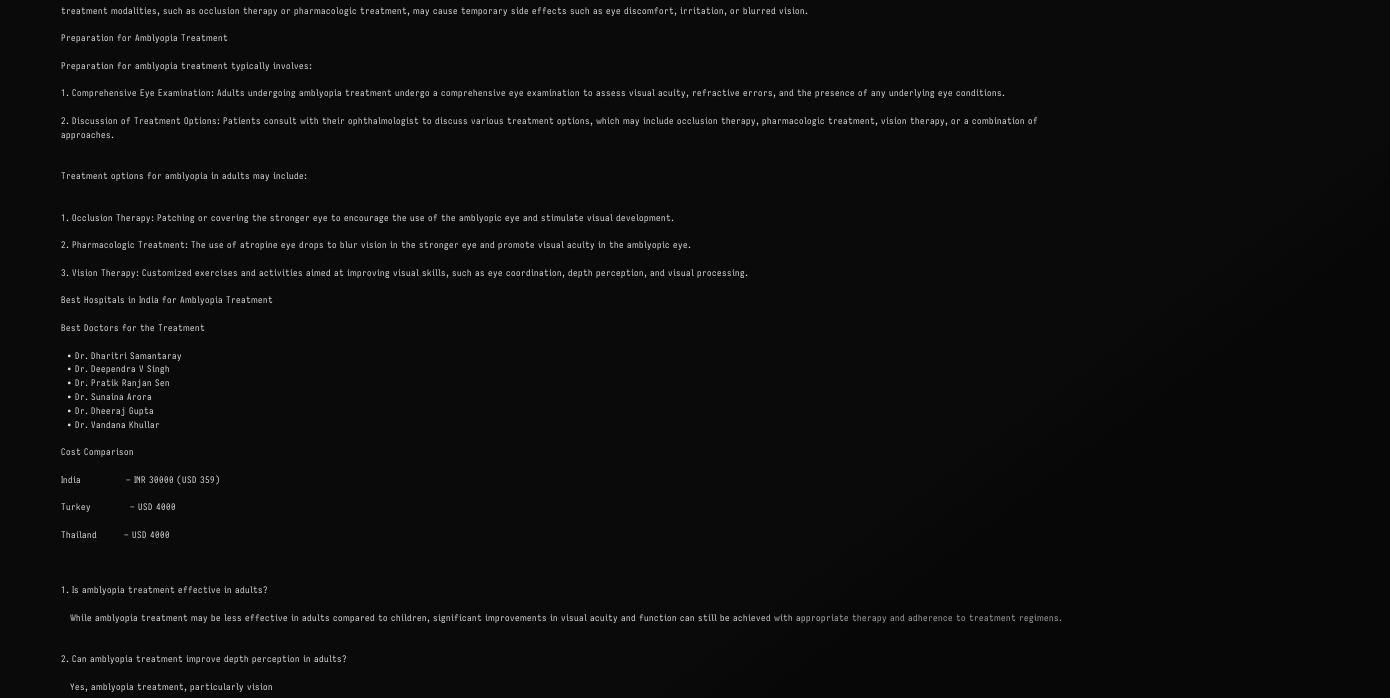treatment modalities, such as occlusion therapy or pharmacologic treatment, may cause temporary side effects such as eye discomfort, irritation, or blurred vision.

Preparation for Amblyopia Treatment

Preparation for amblyopia treatment typically involves:

1. Comprehensive Eye Examination: Adults undergoing amblyopia treatment undergo a comprehensive eye examination to assess visual acuity, refractive errors, and the presence of any underlying eye conditions.

2. Discussion of Treatment Options: Patients consult with their ophthalmologist to discuss various treatment options, which may include occlusion therapy, pharmacologic treatment, vision therapy, or a combination of approaches.


Treatment options for amblyopia in adults may include:


1. Occlusion Therapy: Patching or covering the stronger eye to encourage the use of the amblyopic eye and stimulate visual development.

2. Pharmacologic Treatment: The use of atropine eye drops to blur vision in the stronger eye and promote visual acuity in the amblyopic eye.

3. Vision Therapy: Customized exercises and activities aimed at improving visual skills, such as eye coordination, depth perception, and visual processing.

Best Hospitals in India for Amblyopia Treatment

Best Doctors for the Treatment

  • Dr. Dharitri Samantaray
  • Dr. Deependra V Singh
  • Dr. Pratik Ranjan Sen
  • Dr. Sunaina Arora
  • Dr. Dheeraj Gupta
  • Dr. Vandana Khullar

Cost Comparison

India               – INR 30000 (USD 359)

Turkey             – USD 4000

Thailand         – USD 4000



1. Is amblyopia treatment effective in adults?

   While amblyopia treatment may be less effective in adults compared to children, significant improvements in visual acuity and function can still be achieved with appropriate therapy and adherence to treatment regimens.


2. Can amblyopia treatment improve depth perception in adults?

   Yes, amblyopia treatment, particularly vision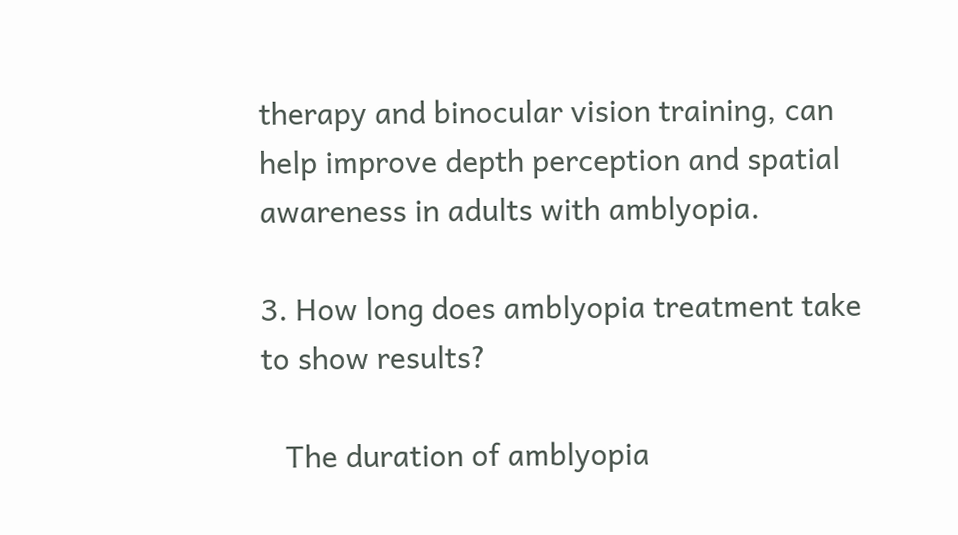therapy and binocular vision training, can help improve depth perception and spatial awareness in adults with amblyopia.

3. How long does amblyopia treatment take to show results?

   The duration of amblyopia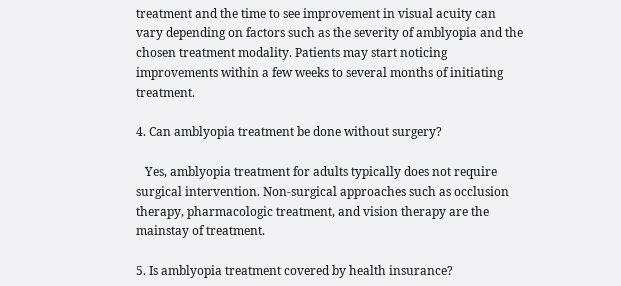treatment and the time to see improvement in visual acuity can vary depending on factors such as the severity of amblyopia and the chosen treatment modality. Patients may start noticing improvements within a few weeks to several months of initiating treatment.

4. Can amblyopia treatment be done without surgery?

   Yes, amblyopia treatment for adults typically does not require surgical intervention. Non-surgical approaches such as occlusion therapy, pharmacologic treatment, and vision therapy are the mainstay of treatment.

5. Is amblyopia treatment covered by health insurance?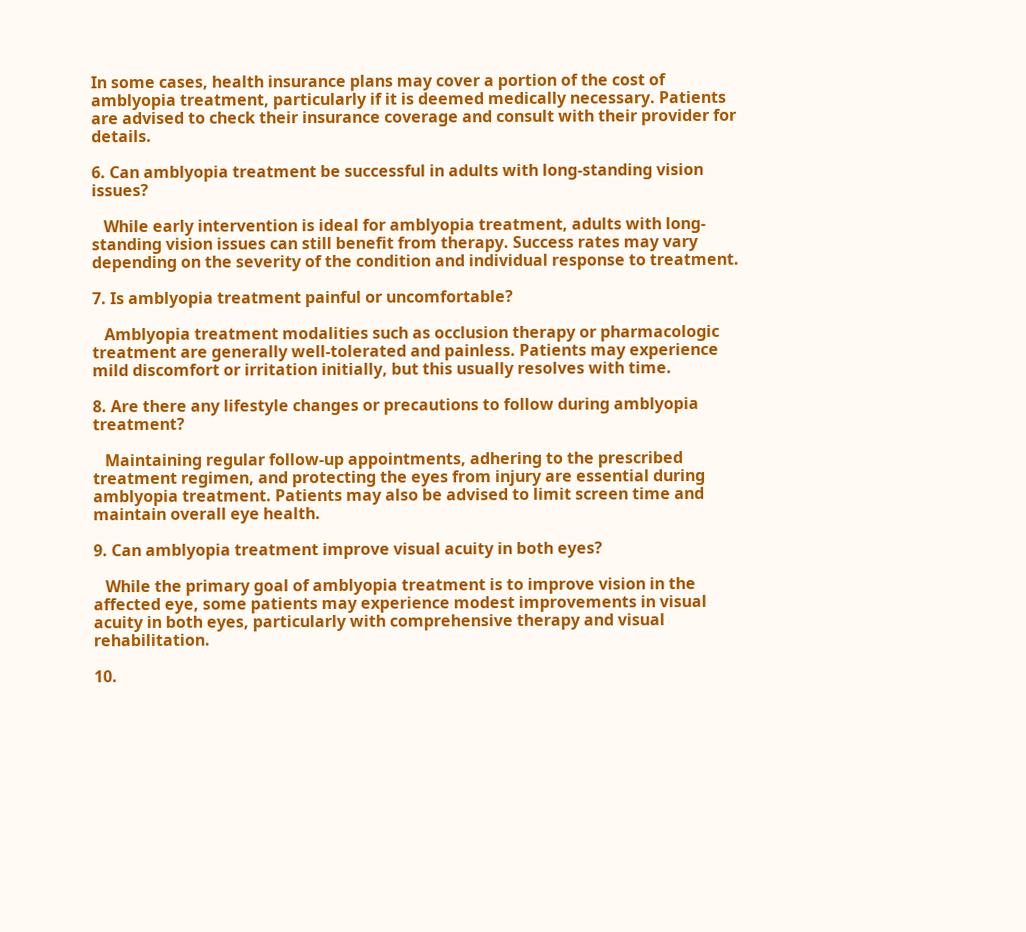In some cases, health insurance plans may cover a portion of the cost of amblyopia treatment, particularly if it is deemed medically necessary. Patients are advised to check their insurance coverage and consult with their provider for details.

6. Can amblyopia treatment be successful in adults with long-standing vision issues?

   While early intervention is ideal for amblyopia treatment, adults with long-standing vision issues can still benefit from therapy. Success rates may vary depending on the severity of the condition and individual response to treatment.

7. Is amblyopia treatment painful or uncomfortable?

   Amblyopia treatment modalities such as occlusion therapy or pharmacologic treatment are generally well-tolerated and painless. Patients may experience mild discomfort or irritation initially, but this usually resolves with time.

8. Are there any lifestyle changes or precautions to follow during amblyopia treatment?

   Maintaining regular follow-up appointments, adhering to the prescribed treatment regimen, and protecting the eyes from injury are essential during amblyopia treatment. Patients may also be advised to limit screen time and maintain overall eye health.

9. Can amblyopia treatment improve visual acuity in both eyes?

   While the primary goal of amblyopia treatment is to improve vision in the affected eye, some patients may experience modest improvements in visual acuity in both eyes, particularly with comprehensive therapy and visual rehabilitation.

10.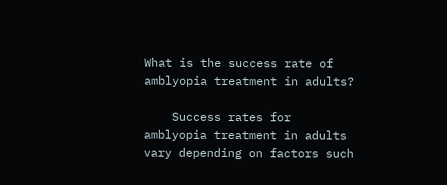What is the success rate of amblyopia treatment in adults?

    Success rates for amblyopia treatment in adults vary depending on factors such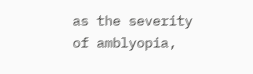as the severity of amblyopia,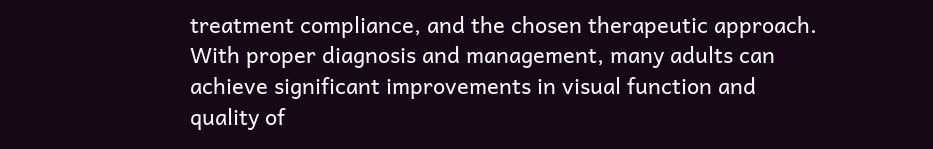treatment compliance, and the chosen therapeutic approach. With proper diagnosis and management, many adults can achieve significant improvements in visual function and quality of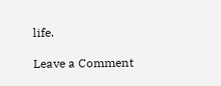life.

Leave a Comment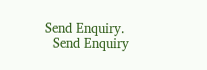Send Enquiry.
  Send Enquiry